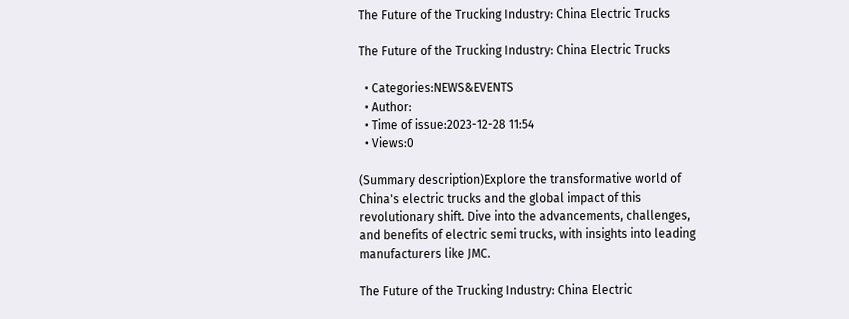The Future of the Trucking Industry: China Electric Trucks

The Future of the Trucking Industry: China Electric Trucks

  • Categories:NEWS&EVENTS
  • Author:
  • Time of issue:2023-12-28 11:54
  • Views:0

(Summary description)Explore the transformative world of China's electric trucks and the global impact of this revolutionary shift. Dive into the advancements, challenges, and benefits of electric semi trucks, with insights into leading manufacturers like JMC.

The Future of the Trucking Industry: China Electric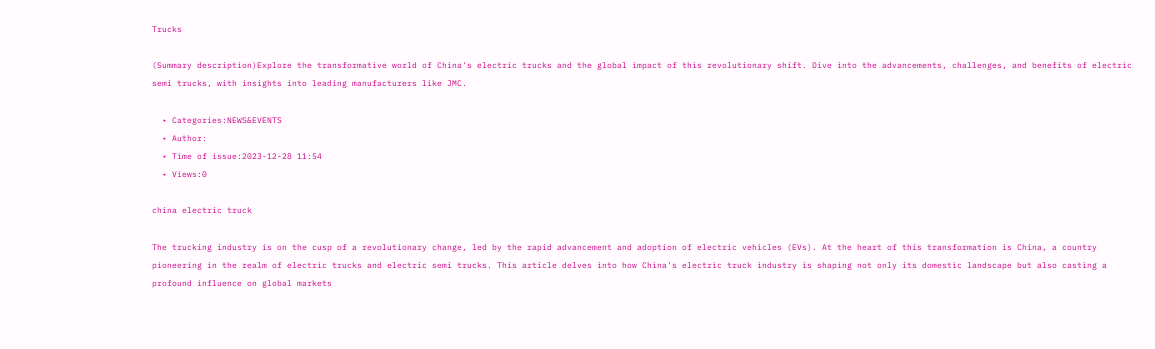Trucks

(Summary description)Explore the transformative world of China's electric trucks and the global impact of this revolutionary shift. Dive into the advancements, challenges, and benefits of electric semi trucks, with insights into leading manufacturers like JMC.

  • Categories:NEWS&EVENTS
  • Author:
  • Time of issue:2023-12-28 11:54
  • Views:0

china electric truck

The trucking industry is on the cusp of a revolutionary change, led by the rapid advancement and adoption of electric vehicles (EVs). At the heart of this transformation is China, a country pioneering in the realm of electric trucks and electric semi trucks. This article delves into how China's electric truck industry is shaping not only its domestic landscape but also casting a profound influence on global markets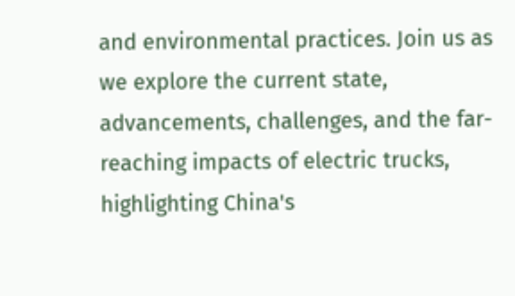and environmental practices. Join us as we explore the current state, advancements, challenges, and the far-reaching impacts of electric trucks, highlighting China's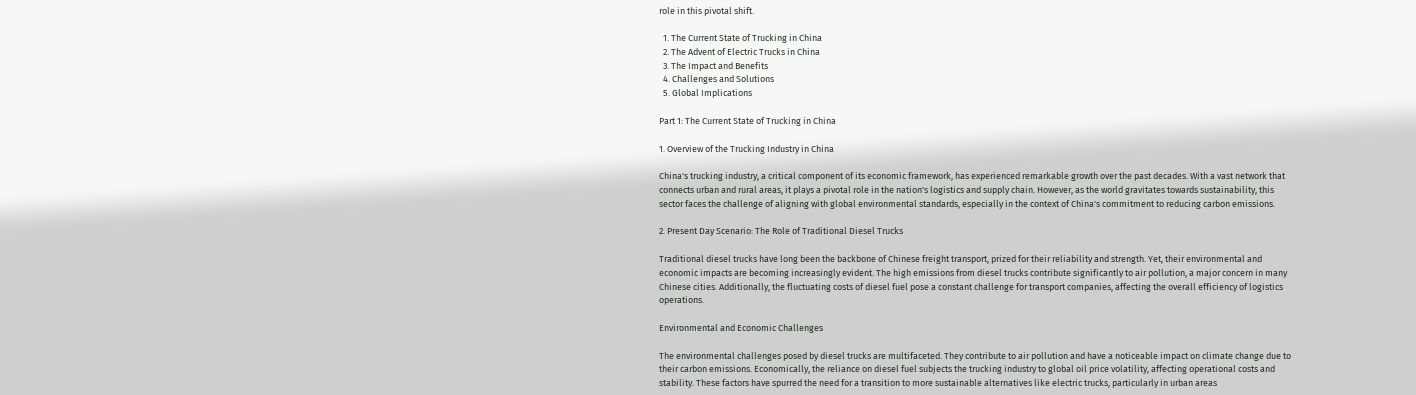role in this pivotal shift.

  1. The Current State of Trucking in China
  2. The Advent of Electric Trucks in China
  3. The Impact and Benefits
  4. Challenges and Solutions
  5. Global Implications

Part 1: The Current State of Trucking in China

1. Overview of the Trucking Industry in China

China's trucking industry, a critical component of its economic framework, has experienced remarkable growth over the past decades. With a vast network that connects urban and rural areas, it plays a pivotal role in the nation's logistics and supply chain. However, as the world gravitates towards sustainability, this sector faces the challenge of aligning with global environmental standards, especially in the context of China's commitment to reducing carbon emissions.

2. Present Day Scenario: The Role of Traditional Diesel Trucks

Traditional diesel trucks have long been the backbone of Chinese freight transport, prized for their reliability and strength. Yet, their environmental and economic impacts are becoming increasingly evident. The high emissions from diesel trucks contribute significantly to air pollution, a major concern in many Chinese cities. Additionally, the fluctuating costs of diesel fuel pose a constant challenge for transport companies, affecting the overall efficiency of logistics operations.

Environmental and Economic Challenges

The environmental challenges posed by diesel trucks are multifaceted. They contribute to air pollution and have a noticeable impact on climate change due to their carbon emissions. Economically, the reliance on diesel fuel subjects the trucking industry to global oil price volatility, affecting operational costs and stability. These factors have spurred the need for a transition to more sustainable alternatives like electric trucks, particularly in urban areas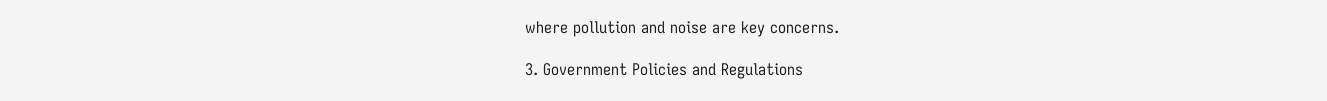where pollution and noise are key concerns.

3. Government Policies and Regulations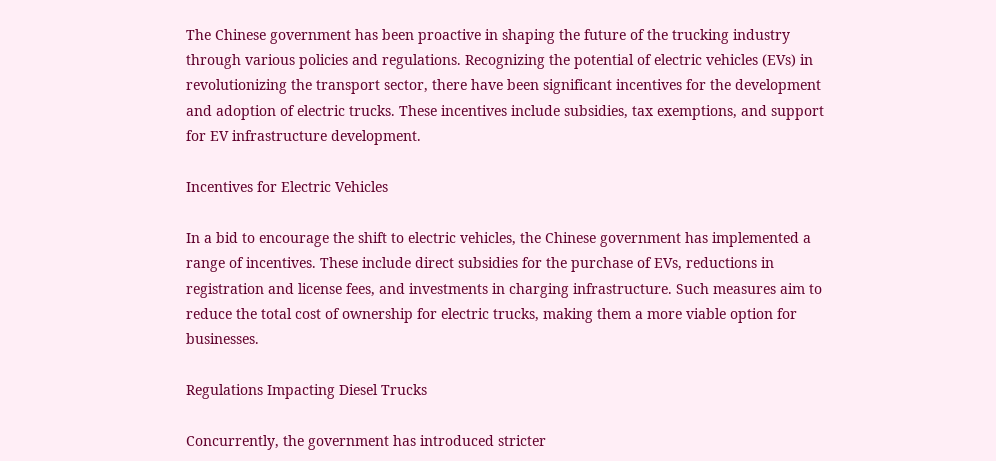The Chinese government has been proactive in shaping the future of the trucking industry through various policies and regulations. Recognizing the potential of electric vehicles (EVs) in revolutionizing the transport sector, there have been significant incentives for the development and adoption of electric trucks. These incentives include subsidies, tax exemptions, and support for EV infrastructure development.

Incentives for Electric Vehicles

In a bid to encourage the shift to electric vehicles, the Chinese government has implemented a range of incentives. These include direct subsidies for the purchase of EVs, reductions in registration and license fees, and investments in charging infrastructure. Such measures aim to reduce the total cost of ownership for electric trucks, making them a more viable option for businesses.

Regulations Impacting Diesel Trucks

Concurrently, the government has introduced stricter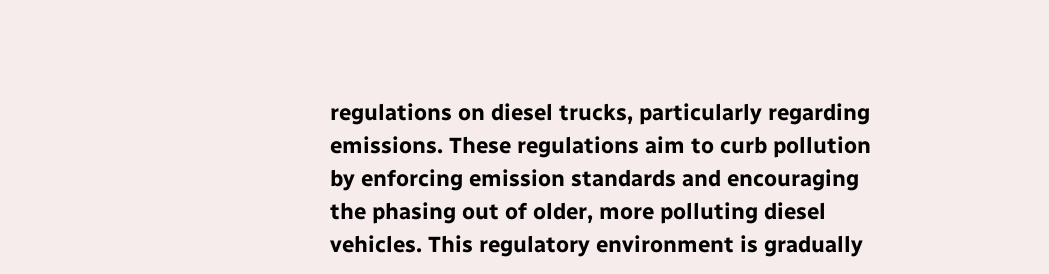regulations on diesel trucks, particularly regarding emissions. These regulations aim to curb pollution by enforcing emission standards and encouraging the phasing out of older, more polluting diesel vehicles. This regulatory environment is gradually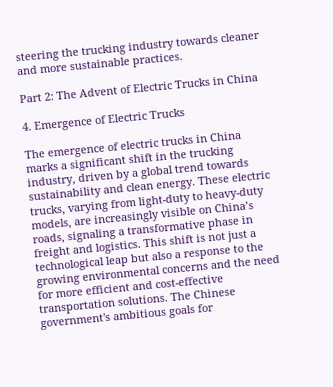steering the trucking industry towards cleaner and more sustainable practices.

Part 2: The Advent of Electric Trucks in China

4. Emergence of Electric Trucks

The emergence of electric trucks in China marks a significant shift in the trucking industry, driven by a global trend towards sustainability and clean energy. These electric trucks, varying from light-duty to heavy-duty models, are increasingly visible on China’s roads, signaling a transformative phase in freight and logistics. This shift is not just a technological leap but also a response to the growing environmental concerns and the need for more efficient and cost-effective transportation solutions. The Chinese government's ambitious goals for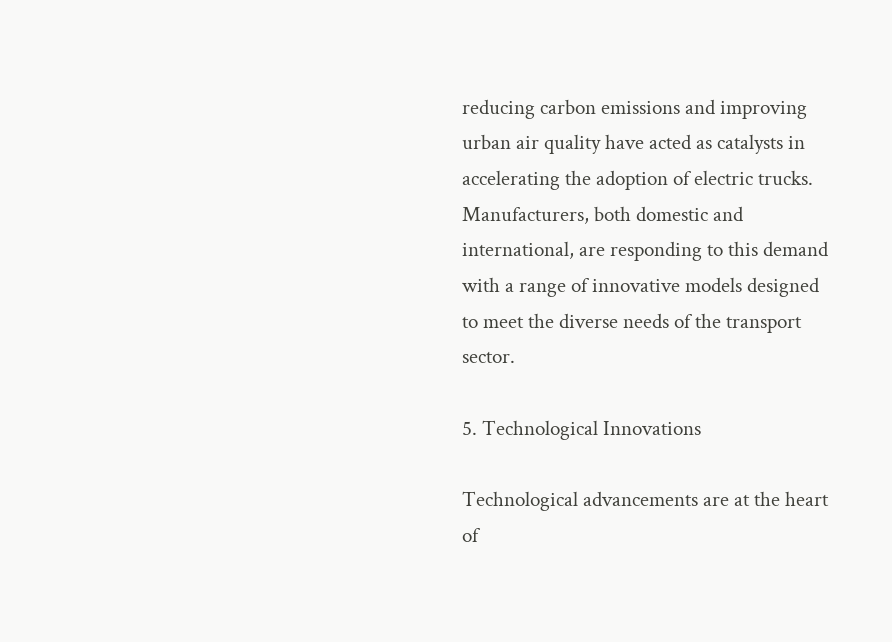reducing carbon emissions and improving urban air quality have acted as catalysts in accelerating the adoption of electric trucks. Manufacturers, both domestic and international, are responding to this demand with a range of innovative models designed to meet the diverse needs of the transport sector.

5. Technological Innovations

Technological advancements are at the heart of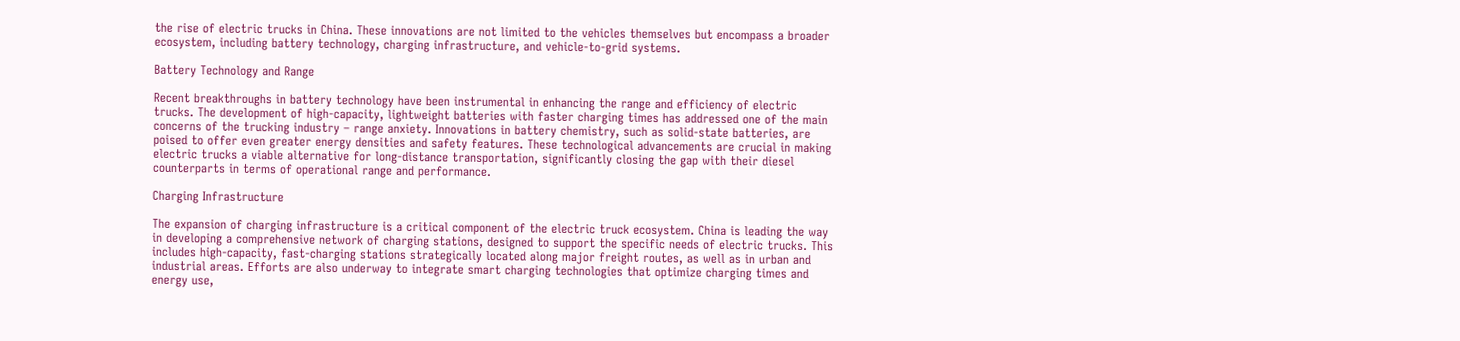the rise of electric trucks in China. These innovations are not limited to the vehicles themselves but encompass a broader ecosystem, including battery technology, charging infrastructure, and vehicle-to-grid systems.

Battery Technology and Range

Recent breakthroughs in battery technology have been instrumental in enhancing the range and efficiency of electric trucks. The development of high-capacity, lightweight batteries with faster charging times has addressed one of the main concerns of the trucking industry – range anxiety. Innovations in battery chemistry, such as solid-state batteries, are poised to offer even greater energy densities and safety features. These technological advancements are crucial in making electric trucks a viable alternative for long-distance transportation, significantly closing the gap with their diesel counterparts in terms of operational range and performance.

Charging Infrastructure

The expansion of charging infrastructure is a critical component of the electric truck ecosystem. China is leading the way in developing a comprehensive network of charging stations, designed to support the specific needs of electric trucks. This includes high-capacity, fast-charging stations strategically located along major freight routes, as well as in urban and industrial areas. Efforts are also underway to integrate smart charging technologies that optimize charging times and energy use,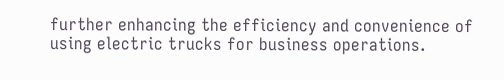further enhancing the efficiency and convenience of using electric trucks for business operations.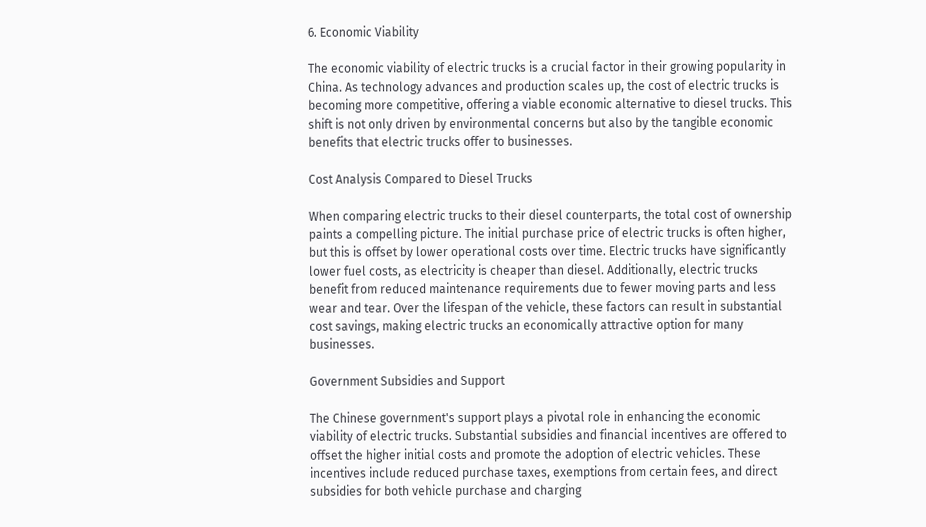6. Economic Viability

The economic viability of electric trucks is a crucial factor in their growing popularity in China. As technology advances and production scales up, the cost of electric trucks is becoming more competitive, offering a viable economic alternative to diesel trucks. This shift is not only driven by environmental concerns but also by the tangible economic benefits that electric trucks offer to businesses.

Cost Analysis Compared to Diesel Trucks

When comparing electric trucks to their diesel counterparts, the total cost of ownership paints a compelling picture. The initial purchase price of electric trucks is often higher, but this is offset by lower operational costs over time. Electric trucks have significantly lower fuel costs, as electricity is cheaper than diesel. Additionally, electric trucks benefit from reduced maintenance requirements due to fewer moving parts and less wear and tear. Over the lifespan of the vehicle, these factors can result in substantial cost savings, making electric trucks an economically attractive option for many businesses.

Government Subsidies and Support

The Chinese government's support plays a pivotal role in enhancing the economic viability of electric trucks. Substantial subsidies and financial incentives are offered to offset the higher initial costs and promote the adoption of electric vehicles. These incentives include reduced purchase taxes, exemptions from certain fees, and direct subsidies for both vehicle purchase and charging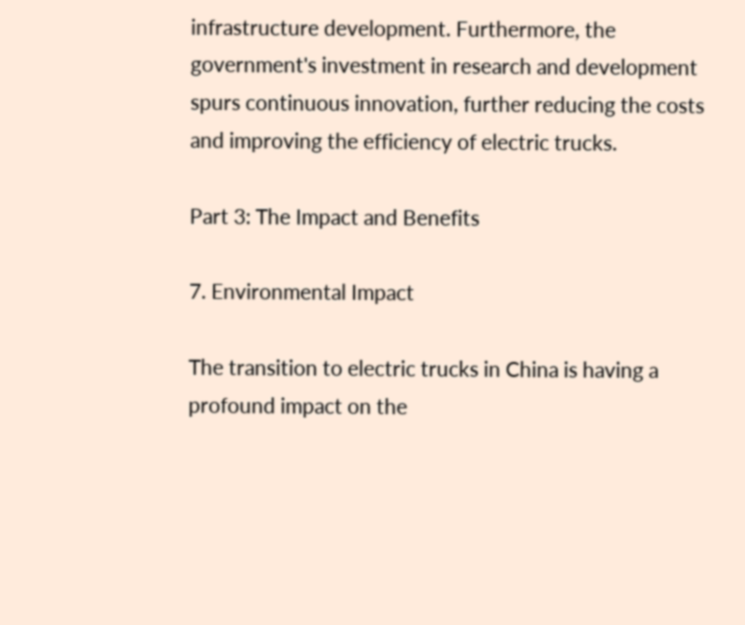infrastructure development. Furthermore, the government's investment in research and development spurs continuous innovation, further reducing the costs and improving the efficiency of electric trucks.

Part 3: The Impact and Benefits

7. Environmental Impact

The transition to electric trucks in China is having a profound impact on the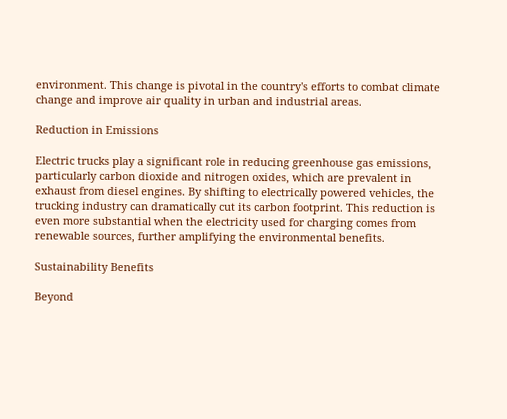environment. This change is pivotal in the country's efforts to combat climate change and improve air quality in urban and industrial areas.

Reduction in Emissions

Electric trucks play a significant role in reducing greenhouse gas emissions, particularly carbon dioxide and nitrogen oxides, which are prevalent in exhaust from diesel engines. By shifting to electrically powered vehicles, the trucking industry can dramatically cut its carbon footprint. This reduction is even more substantial when the electricity used for charging comes from renewable sources, further amplifying the environmental benefits.

Sustainability Benefits

Beyond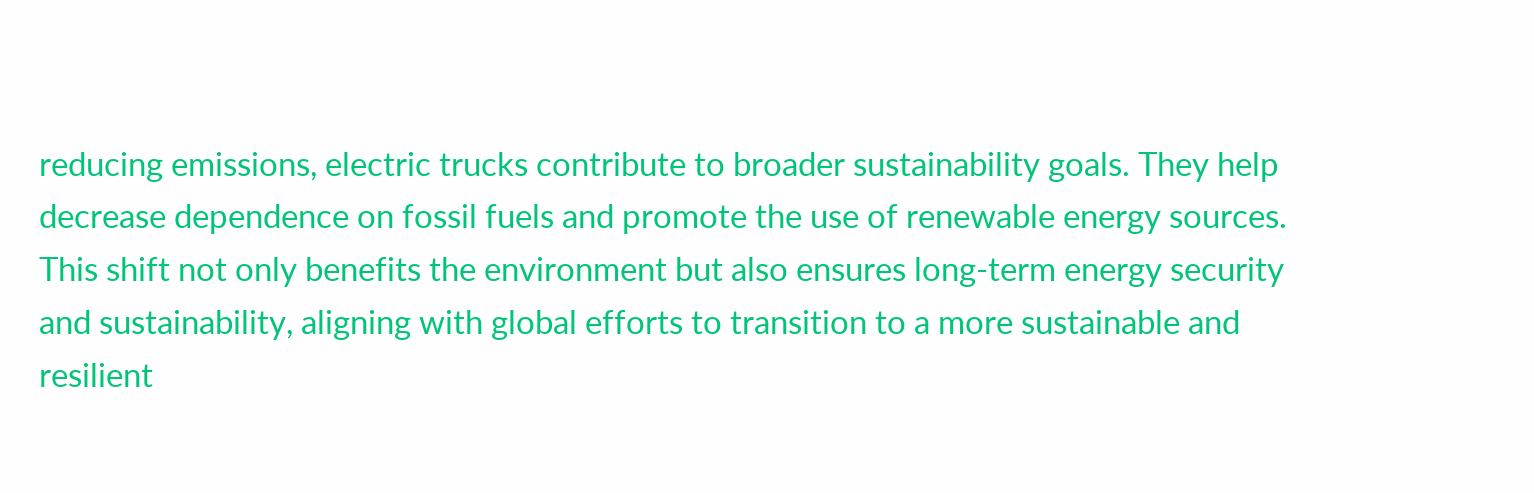reducing emissions, electric trucks contribute to broader sustainability goals. They help decrease dependence on fossil fuels and promote the use of renewable energy sources. This shift not only benefits the environment but also ensures long-term energy security and sustainability, aligning with global efforts to transition to a more sustainable and resilient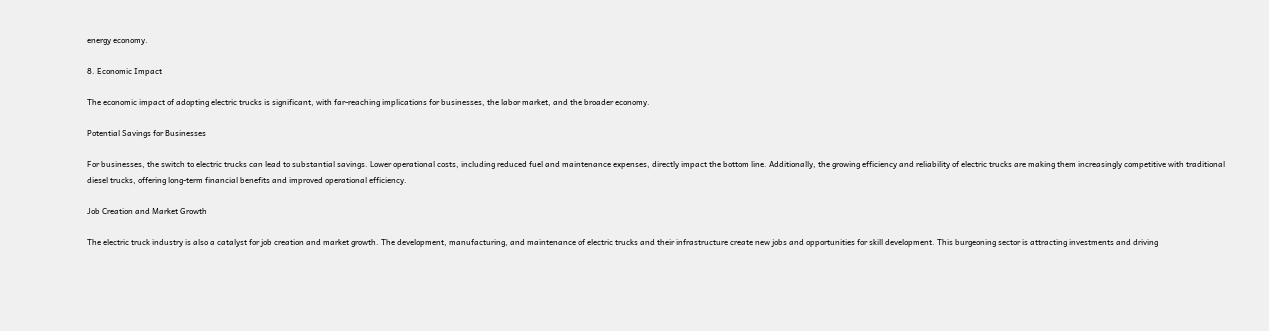energy economy.

8. Economic Impact

The economic impact of adopting electric trucks is significant, with far-reaching implications for businesses, the labor market, and the broader economy.

Potential Savings for Businesses

For businesses, the switch to electric trucks can lead to substantial savings. Lower operational costs, including reduced fuel and maintenance expenses, directly impact the bottom line. Additionally, the growing efficiency and reliability of electric trucks are making them increasingly competitive with traditional diesel trucks, offering long-term financial benefits and improved operational efficiency.

Job Creation and Market Growth

The electric truck industry is also a catalyst for job creation and market growth. The development, manufacturing, and maintenance of electric trucks and their infrastructure create new jobs and opportunities for skill development. This burgeoning sector is attracting investments and driving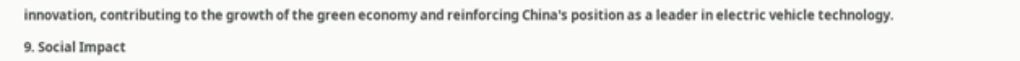innovation, contributing to the growth of the green economy and reinforcing China's position as a leader in electric vehicle technology.

9. Social Impact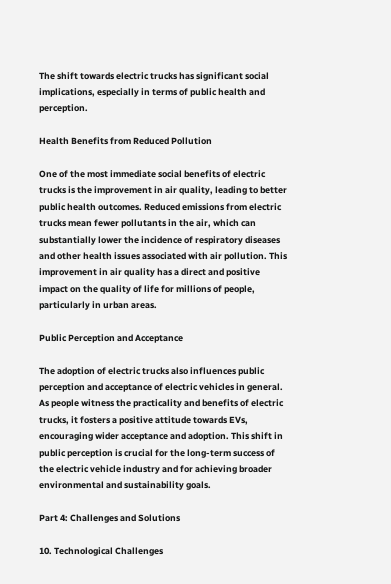The shift towards electric trucks has significant social implications, especially in terms of public health and perception.

Health Benefits from Reduced Pollution

One of the most immediate social benefits of electric trucks is the improvement in air quality, leading to better public health outcomes. Reduced emissions from electric trucks mean fewer pollutants in the air, which can substantially lower the incidence of respiratory diseases and other health issues associated with air pollution. This improvement in air quality has a direct and positive impact on the quality of life for millions of people, particularly in urban areas.

Public Perception and Acceptance

The adoption of electric trucks also influences public perception and acceptance of electric vehicles in general. As people witness the practicality and benefits of electric trucks, it fosters a positive attitude towards EVs, encouraging wider acceptance and adoption. This shift in public perception is crucial for the long-term success of the electric vehicle industry and for achieving broader environmental and sustainability goals.

Part 4: Challenges and Solutions

10. Technological Challenges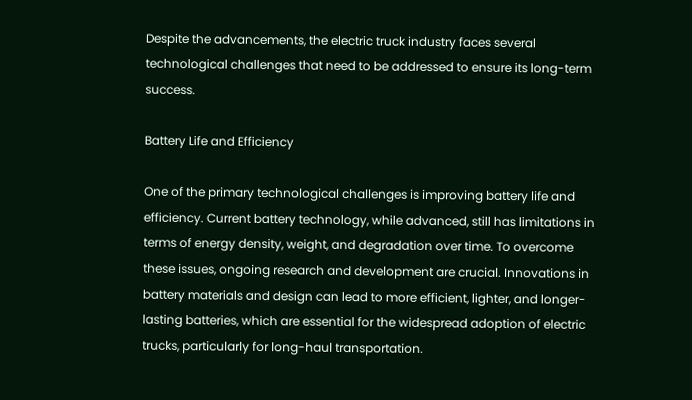Despite the advancements, the electric truck industry faces several technological challenges that need to be addressed to ensure its long-term success.

Battery Life and Efficiency

One of the primary technological challenges is improving battery life and efficiency. Current battery technology, while advanced, still has limitations in terms of energy density, weight, and degradation over time. To overcome these issues, ongoing research and development are crucial. Innovations in battery materials and design can lead to more efficient, lighter, and longer-lasting batteries, which are essential for the widespread adoption of electric trucks, particularly for long-haul transportation.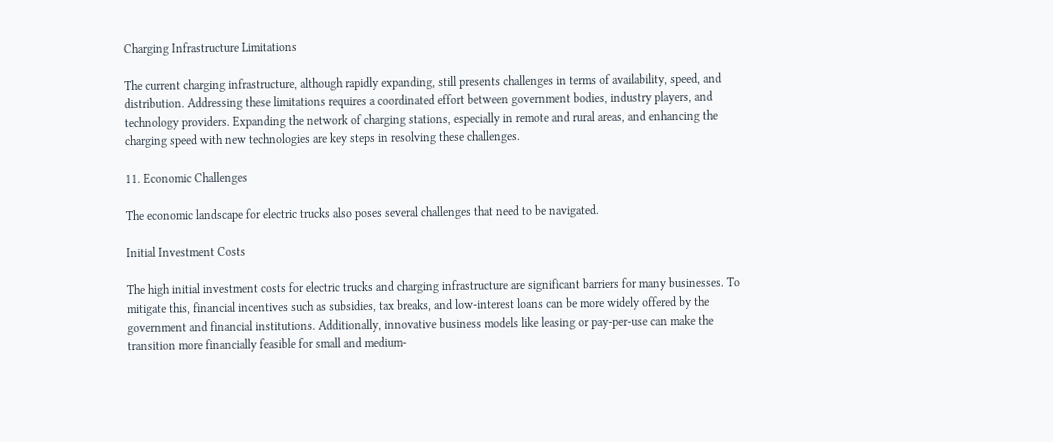Charging Infrastructure Limitations

The current charging infrastructure, although rapidly expanding, still presents challenges in terms of availability, speed, and distribution. Addressing these limitations requires a coordinated effort between government bodies, industry players, and technology providers. Expanding the network of charging stations, especially in remote and rural areas, and enhancing the charging speed with new technologies are key steps in resolving these challenges.

11. Economic Challenges

The economic landscape for electric trucks also poses several challenges that need to be navigated.

Initial Investment Costs

The high initial investment costs for electric trucks and charging infrastructure are significant barriers for many businesses. To mitigate this, financial incentives such as subsidies, tax breaks, and low-interest loans can be more widely offered by the government and financial institutions. Additionally, innovative business models like leasing or pay-per-use can make the transition more financially feasible for small and medium-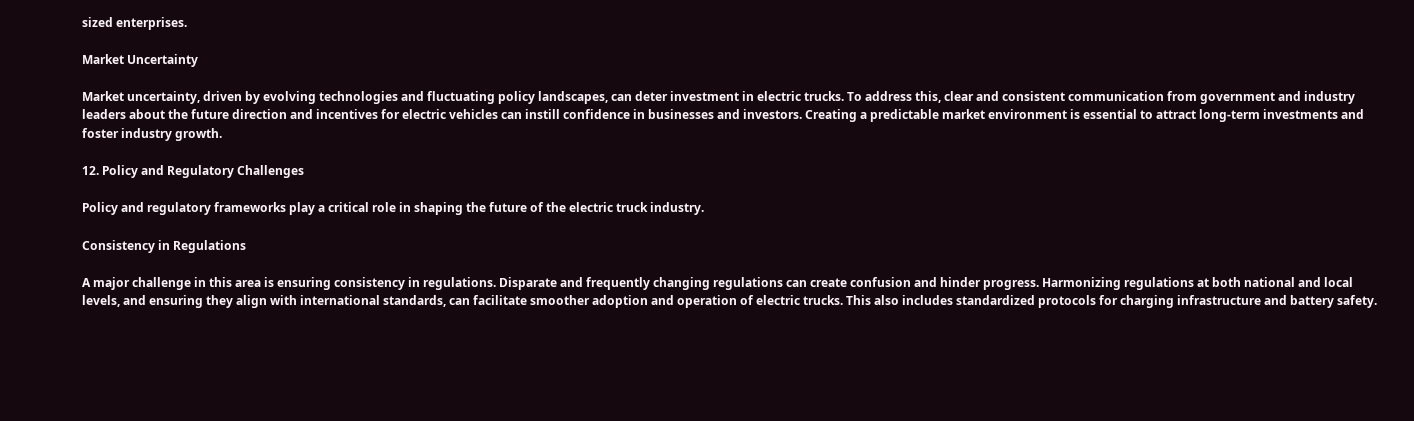sized enterprises.

Market Uncertainty

Market uncertainty, driven by evolving technologies and fluctuating policy landscapes, can deter investment in electric trucks. To address this, clear and consistent communication from government and industry leaders about the future direction and incentives for electric vehicles can instill confidence in businesses and investors. Creating a predictable market environment is essential to attract long-term investments and foster industry growth.

12. Policy and Regulatory Challenges

Policy and regulatory frameworks play a critical role in shaping the future of the electric truck industry.

Consistency in Regulations

A major challenge in this area is ensuring consistency in regulations. Disparate and frequently changing regulations can create confusion and hinder progress. Harmonizing regulations at both national and local levels, and ensuring they align with international standards, can facilitate smoother adoption and operation of electric trucks. This also includes standardized protocols for charging infrastructure and battery safety.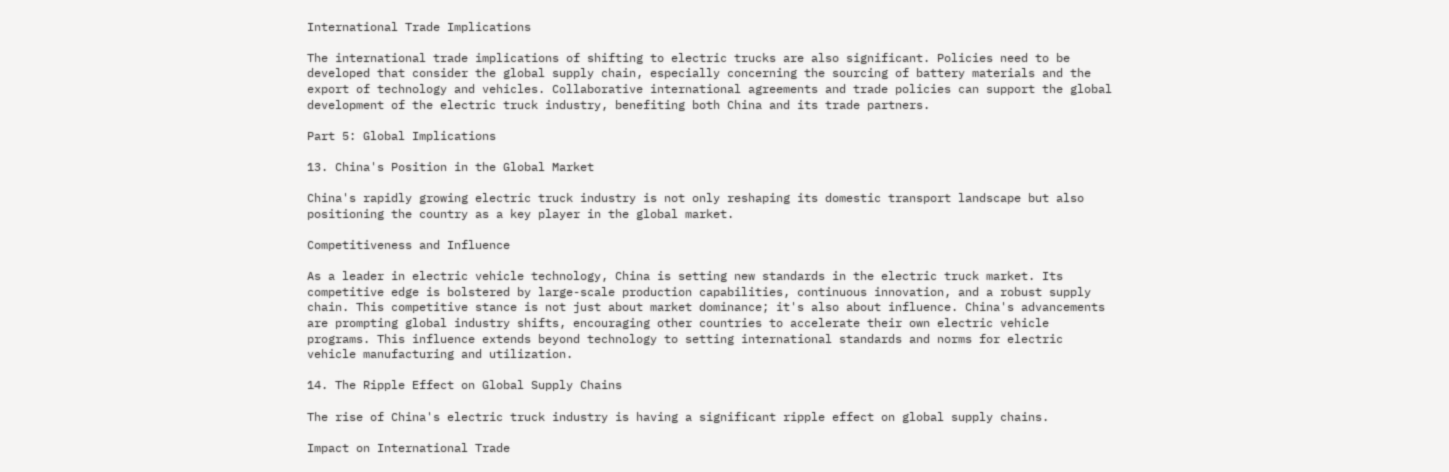International Trade Implications

The international trade implications of shifting to electric trucks are also significant. Policies need to be developed that consider the global supply chain, especially concerning the sourcing of battery materials and the export of technology and vehicles. Collaborative international agreements and trade policies can support the global development of the electric truck industry, benefiting both China and its trade partners.

Part 5: Global Implications

13. China's Position in the Global Market

China's rapidly growing electric truck industry is not only reshaping its domestic transport landscape but also positioning the country as a key player in the global market.

Competitiveness and Influence

As a leader in electric vehicle technology, China is setting new standards in the electric truck market. Its competitive edge is bolstered by large-scale production capabilities, continuous innovation, and a robust supply chain. This competitive stance is not just about market dominance; it's also about influence. China's advancements are prompting global industry shifts, encouraging other countries to accelerate their own electric vehicle programs. This influence extends beyond technology to setting international standards and norms for electric vehicle manufacturing and utilization.

14. The Ripple Effect on Global Supply Chains

The rise of China's electric truck industry is having a significant ripple effect on global supply chains.

Impact on International Trade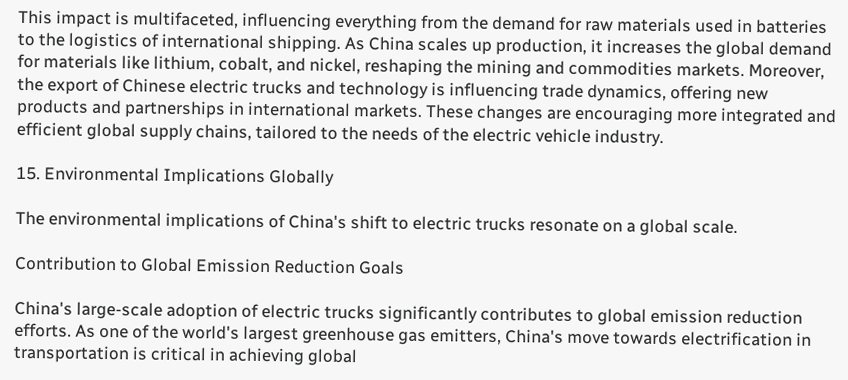This impact is multifaceted, influencing everything from the demand for raw materials used in batteries to the logistics of international shipping. As China scales up production, it increases the global demand for materials like lithium, cobalt, and nickel, reshaping the mining and commodities markets. Moreover, the export of Chinese electric trucks and technology is influencing trade dynamics, offering new products and partnerships in international markets. These changes are encouraging more integrated and efficient global supply chains, tailored to the needs of the electric vehicle industry.

15. Environmental Implications Globally

The environmental implications of China's shift to electric trucks resonate on a global scale.

Contribution to Global Emission Reduction Goals

China's large-scale adoption of electric trucks significantly contributes to global emission reduction efforts. As one of the world's largest greenhouse gas emitters, China's move towards electrification in transportation is critical in achieving global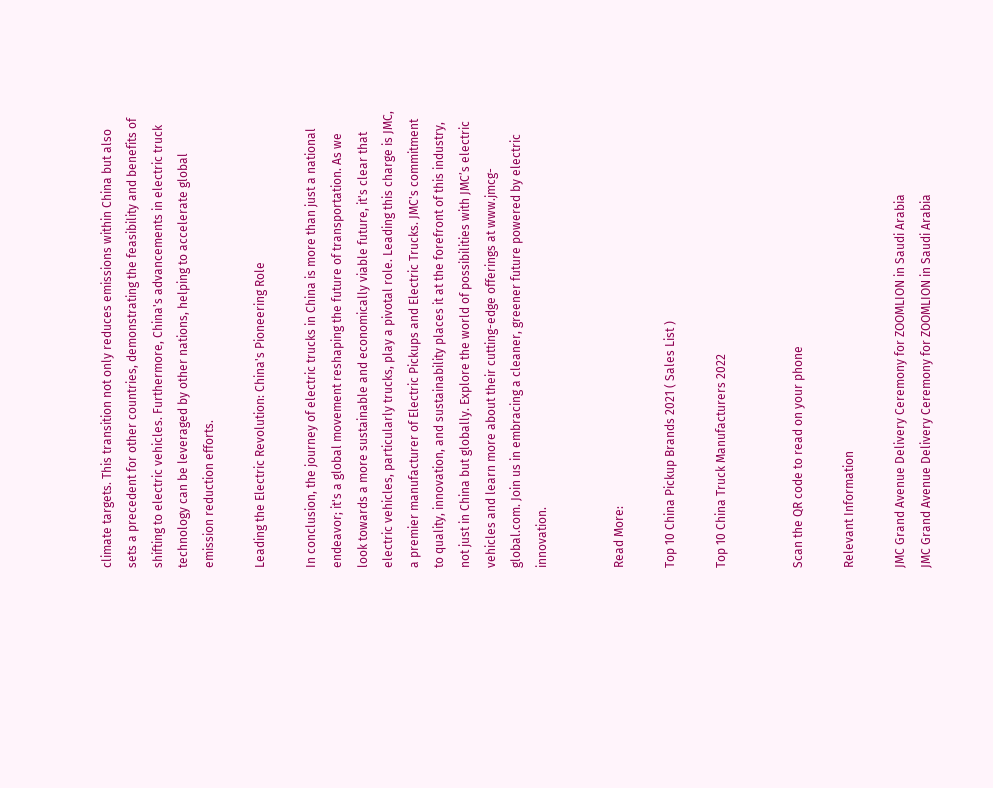climate targets. This transition not only reduces emissions within China but also sets a precedent for other countries, demonstrating the feasibility and benefits of shifting to electric vehicles. Furthermore, China's advancements in electric truck technology can be leveraged by other nations, helping to accelerate global emission reduction efforts.

Leading the Electric Revolution: China's Pioneering Role

In conclusion, the journey of electric trucks in China is more than just a national endeavor; it's a global movement reshaping the future of transportation. As we look towards a more sustainable and economically viable future, it's clear that electric vehicles, particularly trucks, play a pivotal role. Leading this charge is JMC, a premier manufacturer of Electric Pickups and Electric Trucks. JMC's commitment to quality, innovation, and sustainability places it at the forefront of this industry, not just in China but globally. Explore the world of possibilities with JMC’s electric vehicles and learn more about their cutting-edge offerings at www.jmcg-global.com. Join us in embracing a cleaner, greener future powered by electric innovation.


Read More:

Top 10 China Pickup Brands 2021 ( Sales List )

Top 10 China Truck Manufacturers 2022


Scan the QR code to read on your phone

Relevant Information

JMC Grand Avenue Delivery Ceremony for ZOOMLION in Saudi Arabia
JMC Grand Avenue Delivery Ceremony for ZOOMLION in Saudi Arabia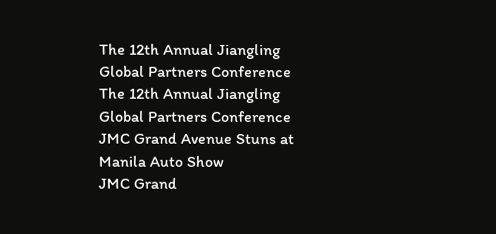The 12th Annual Jiangling Global Partners Conference
The 12th Annual Jiangling Global Partners Conference
JMC Grand Avenue Stuns at Manila Auto Show
JMC Grand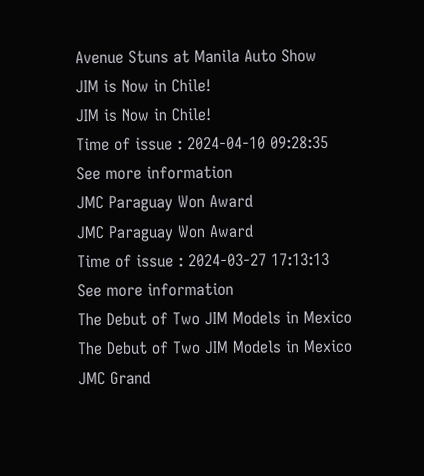Avenue Stuns at Manila Auto Show
JIM is Now in Chile!
JIM is Now in Chile!
Time of issue : 2024-04-10 09:28:35
See more information
JMC Paraguay Won Award
JMC Paraguay Won Award
Time of issue : 2024-03-27 17:13:13
See more information
The Debut of Two JIM Models in Mexico
The Debut of Two JIM Models in Mexico
JMC Grand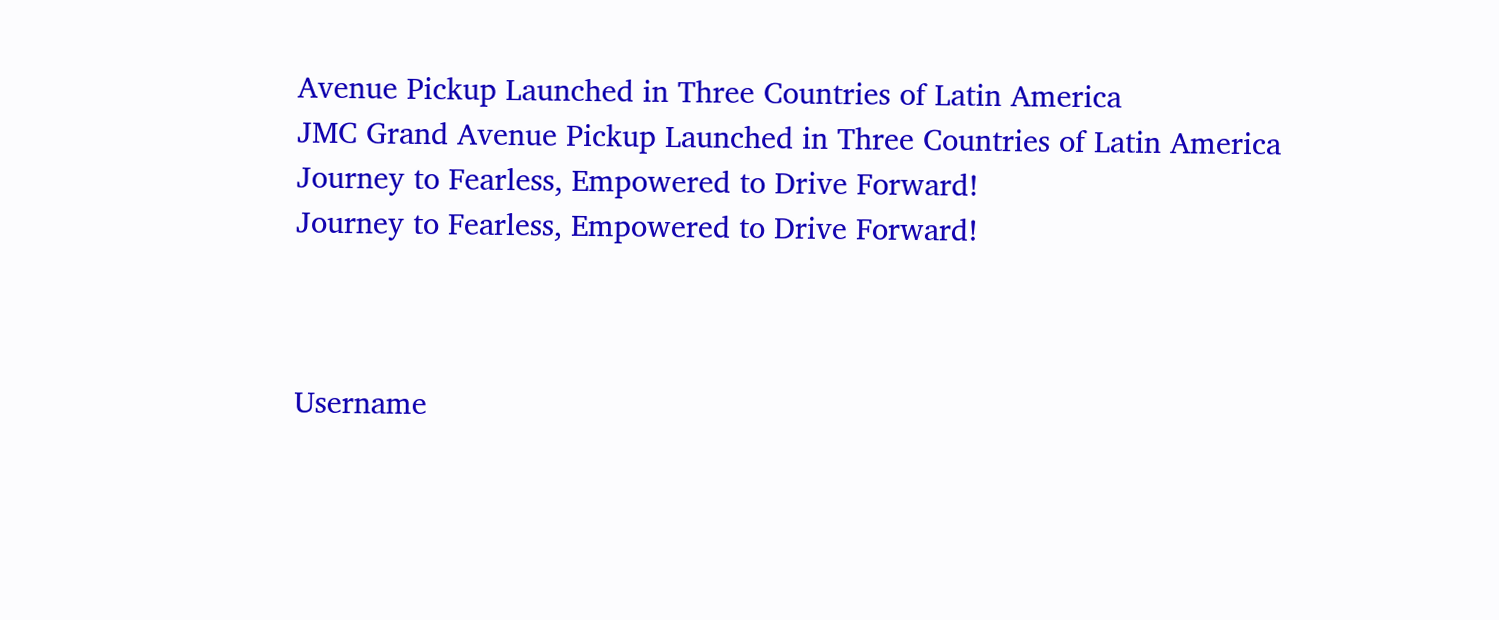Avenue Pickup Launched in Three Countries of Latin America
JMC Grand Avenue Pickup Launched in Three Countries of Latin America
Journey to Fearless, Empowered to Drive Forward!
Journey to Fearless, Empowered to Drive Forward!



Username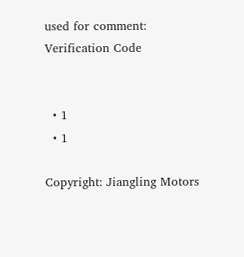used for comment:
Verification Code


  • 1
  • 1

Copyright: Jiangling Motors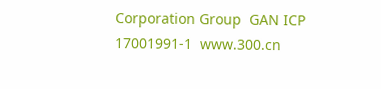Corporation Group  GAN ICP 17001991-1  www.300.cn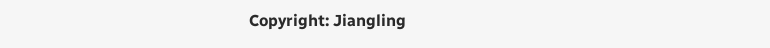Copyright: Jiangling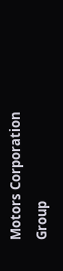Motors Corporation Group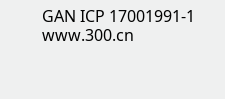GAN ICP 17001991-1  www.300.cn